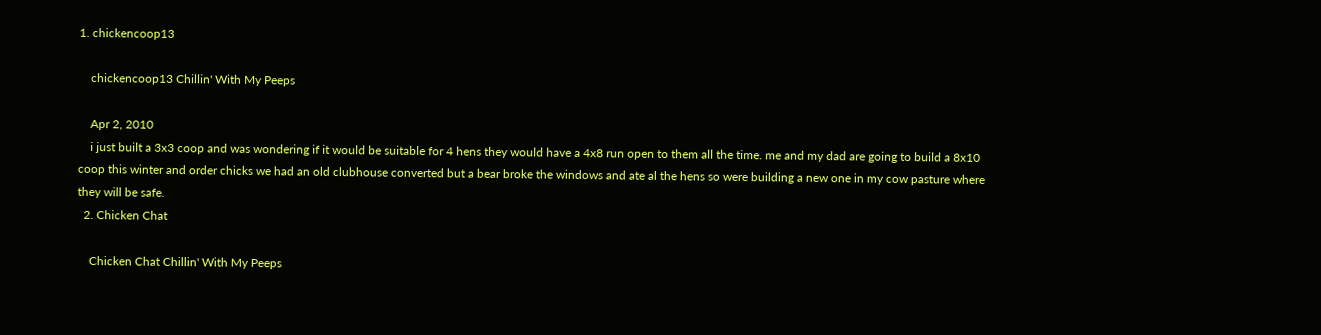1. chickencoop13

    chickencoop13 Chillin' With My Peeps

    Apr 2, 2010
    i just built a 3x3 coop and was wondering if it would be suitable for 4 hens they would have a 4x8 run open to them all the time. me and my dad are going to build a 8x10 coop this winter and order chicks we had an old clubhouse converted but a bear broke the windows and ate al the hens so were building a new one in my cow pasture where they will be safe.
  2. Chicken Chat

    Chicken Chat Chillin' With My Peeps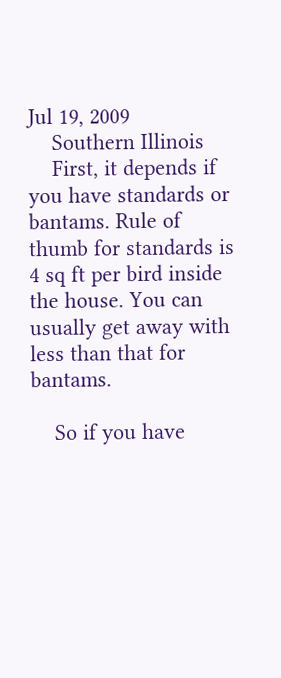Jul 19, 2009
    Southern Illinois
    First, it depends if you have standards or bantams. Rule of thumb for standards is 4 sq ft per bird inside the house. You can usually get away with less than that for bantams.

    So if you have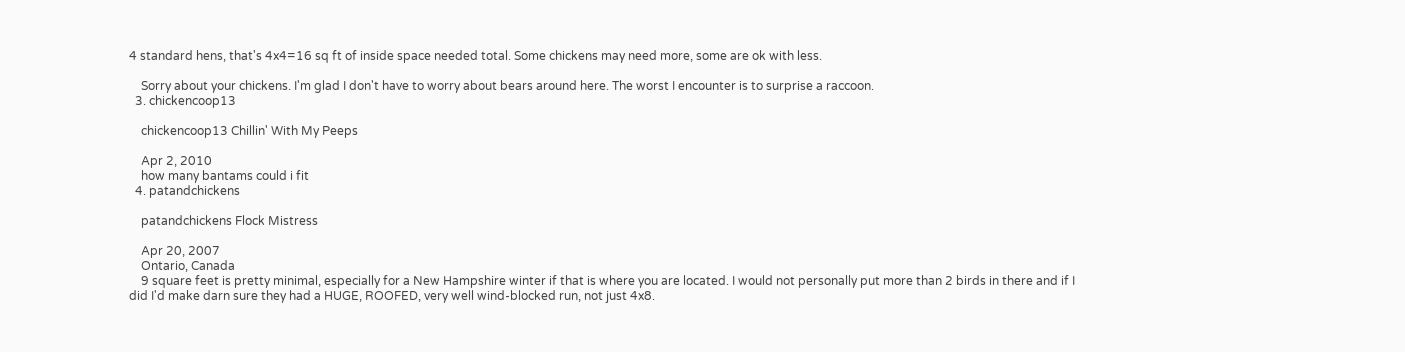4 standard hens, that's 4x4=16 sq ft of inside space needed total. Some chickens may need more, some are ok with less.

    Sorry about your chickens. I'm glad I don't have to worry about bears around here. The worst I encounter is to surprise a raccoon.
  3. chickencoop13

    chickencoop13 Chillin' With My Peeps

    Apr 2, 2010
    how many bantams could i fit
  4. patandchickens

    patandchickens Flock Mistress

    Apr 20, 2007
    Ontario, Canada
    9 square feet is pretty minimal, especially for a New Hampshire winter if that is where you are located. I would not personally put more than 2 birds in there and if I did I'd make darn sure they had a HUGE, ROOFED, very well wind-blocked run, not just 4x8.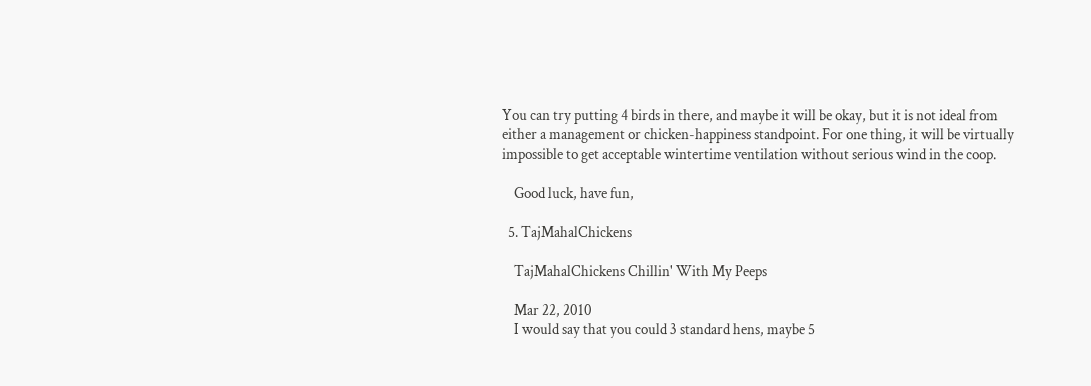You can try putting 4 birds in there, and maybe it will be okay, but it is not ideal from either a management or chicken-happiness standpoint. For one thing, it will be virtually impossible to get acceptable wintertime ventilation without serious wind in the coop.

    Good luck, have fun,

  5. TajMahalChickens

    TajMahalChickens Chillin' With My Peeps

    Mar 22, 2010
    I would say that you could 3 standard hens, maybe 5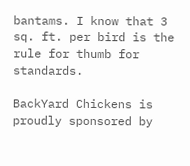bantams. I know that 3 sq. ft. per bird is the rule for thumb for standards.

BackYard Chickens is proudly sponsored by